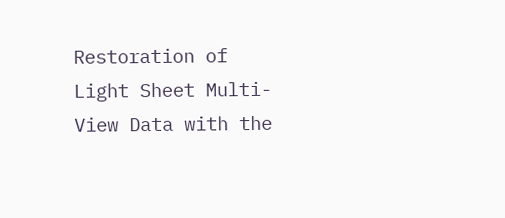Restoration of Light Sheet Multi-View Data with the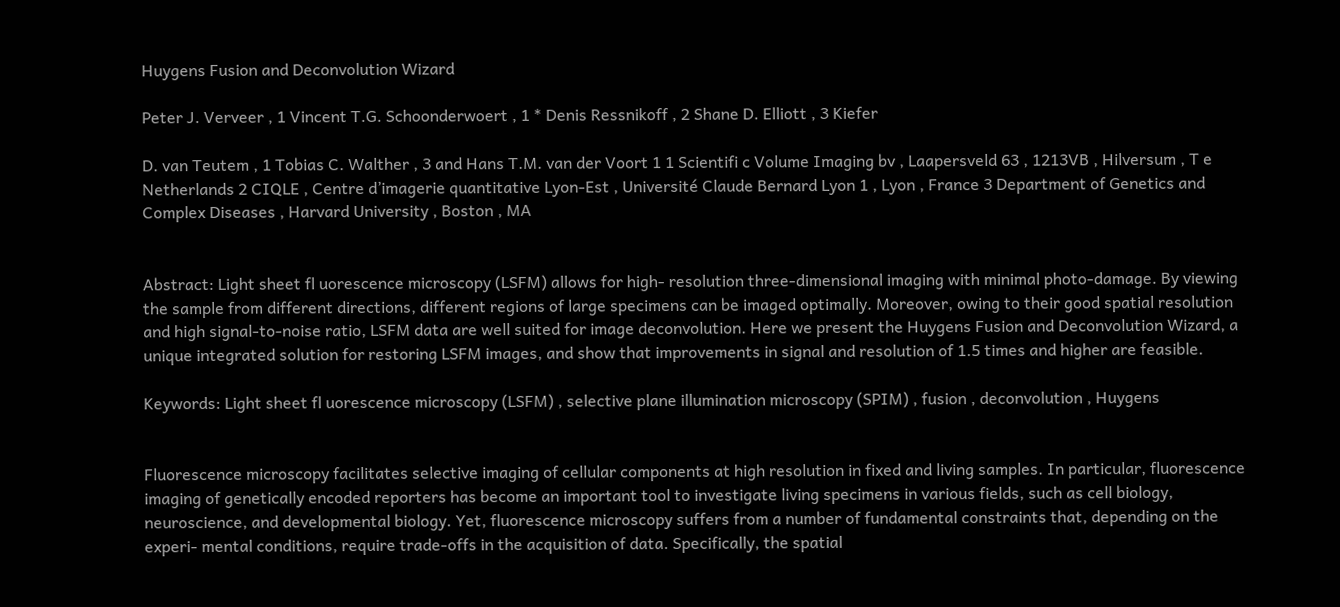Huygens Fusion and Deconvolution Wizard

Peter J. Verveer , 1 Vincent T.G. Schoonderwoert , 1 * Denis Ressnikoff , 2 Shane D. Elliott , 3 Kiefer

D. van Teutem , 1 Tobias C. Walther , 3 and Hans T.M. van der Voort 1 1 Scientifi c Volume Imaging bv , Laapersveld 63 , 1213VB , Hilversum , T e Netherlands 2 CIQLE , Centre d’imagerie quantitative Lyon-Est , Université Claude Bernard Lyon 1 , Lyon , France 3 Department of Genetics and Complex Diseases , Harvard University , Boston , MA


Abstract: Light sheet fl uorescence microscopy (LSFM) allows for high- resolution three-dimensional imaging with minimal photo-damage. By viewing the sample from different directions, different regions of large specimens can be imaged optimally. Moreover, owing to their good spatial resolution and high signal-to-noise ratio, LSFM data are well suited for image deconvolution. Here we present the Huygens Fusion and Deconvolution Wizard, a unique integrated solution for restoring LSFM images, and show that improvements in signal and resolution of 1.5 times and higher are feasible.

Keywords: Light sheet fl uorescence microscopy (LSFM) , selective plane illumination microscopy (SPIM) , fusion , deconvolution , Huygens


Fluorescence microscopy facilitates selective imaging of cellular components at high resolution in fixed and living samples. In particular, fluorescence imaging of genetically encoded reporters has become an important tool to investigate living specimens in various fields, such as cell biology, neuroscience, and developmental biology. Yet, fluorescence microscopy suffers from a number of fundamental constraints that, depending on the experi- mental conditions, require trade-offs in the acquisition of data. Specifically, the spatial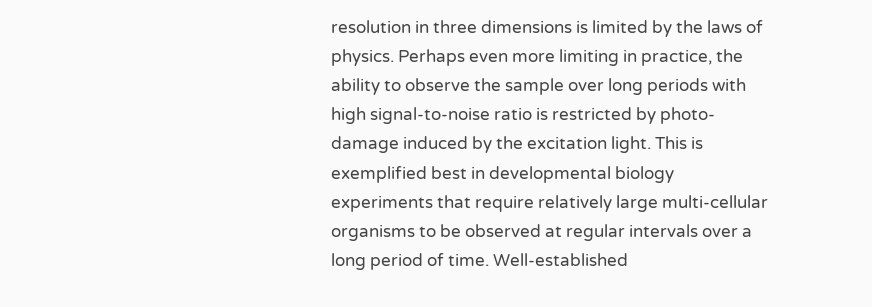resolution in three dimensions is limited by the laws of physics. Perhaps even more limiting in practice, the ability to observe the sample over long periods with high signal-to-noise ratio is restricted by photo- damage induced by the excitation light. This is exemplified best in developmental biology experiments that require relatively large multi-cellular organisms to be observed at regular intervals over a long period of time. Well-established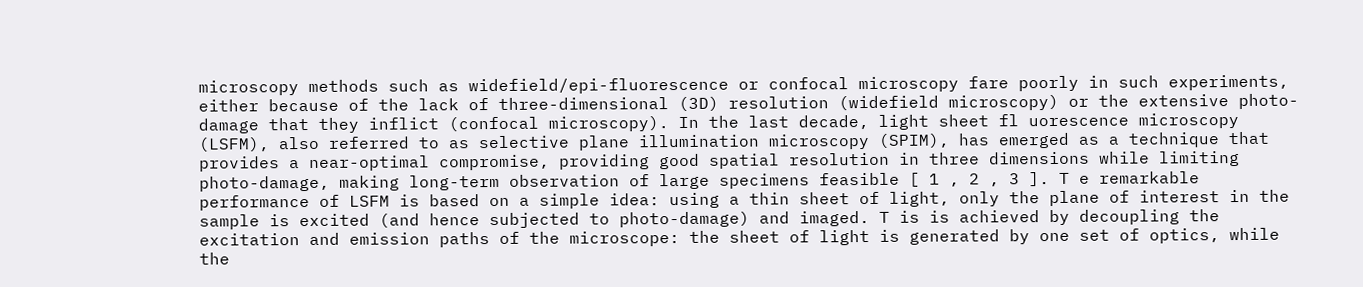microscopy methods such as widefield/epi-fluorescence or confocal microscopy fare poorly in such experiments, either because of the lack of three-dimensional (3D) resolution (widefield microscopy) or the extensive photo-damage that they inflict (confocal microscopy). In the last decade, light sheet fl uorescence microscopy (LSFM), also referred to as selective plane illumination microscopy (SPIM), has emerged as a technique that provides a near-optimal compromise, providing good spatial resolution in three dimensions while limiting photo-damage, making long-term observation of large specimens feasible [ 1 , 2 , 3 ]. T e remarkable performance of LSFM is based on a simple idea: using a thin sheet of light, only the plane of interest in the sample is excited (and hence subjected to photo-damage) and imaged. T is is achieved by decoupling the excitation and emission paths of the microscope: the sheet of light is generated by one set of optics, while the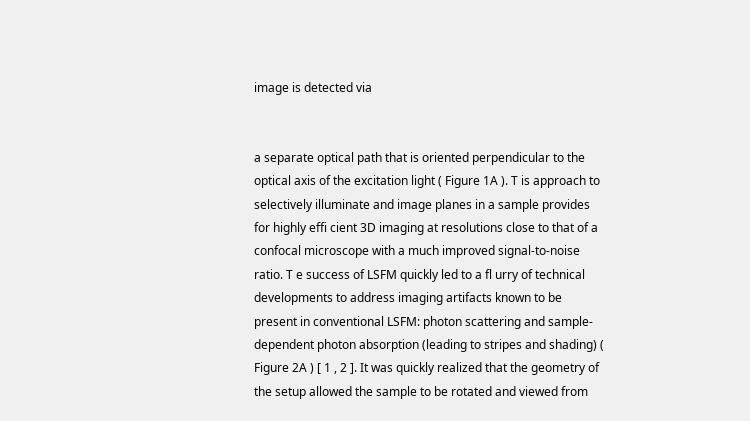image is detected via


a separate optical path that is oriented perpendicular to the optical axis of the excitation light ( Figure 1A ). T is approach to selectively illuminate and image planes in a sample provides for highly effi cient 3D imaging at resolutions close to that of a confocal microscope with a much improved signal-to-noise ratio. T e success of LSFM quickly led to a fl urry of technical developments to address imaging artifacts known to be present in conventional LSFM: photon scattering and sample-dependent photon absorption (leading to stripes and shading) ( Figure 2A ) [ 1 , 2 ]. It was quickly realized that the geometry of the setup allowed the sample to be rotated and viewed from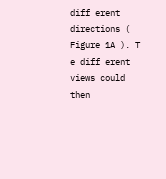diff erent directions ( Figure 1A ). T e diff erent views could then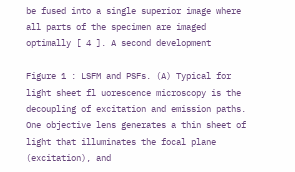be fused into a single superior image where all parts of the specimen are imaged optimally [ 4 ]. A second development

Figure 1 : LSFM and PSFs. (A) Typical for light sheet fl uorescence microscopy is the decoupling of excitation and emission paths. One objective lens generates a thin sheet of light that illuminates the focal plane (excitation), and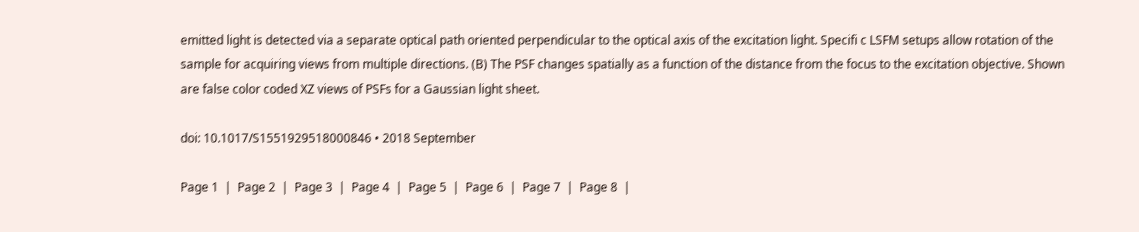emitted light is detected via a separate optical path oriented perpendicular to the optical axis of the excitation light. Specifi c LSFM setups allow rotation of the sample for acquiring views from multiple directions. (B) The PSF changes spatially as a function of the distance from the focus to the excitation objective. Shown are false color coded XZ views of PSFs for a Gaussian light sheet.

doi: 10.1017/S1551929518000846 • 2018 September

Page 1  |  Page 2  |  Page 3  |  Page 4  |  Page 5  |  Page 6  |  Page 7  |  Page 8  |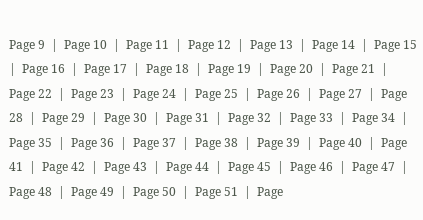Page 9  |  Page 10  |  Page 11  |  Page 12  |  Page 13  |  Page 14  |  Page 15  |  Page 16  |  Page 17  |  Page 18  |  Page 19  |  Page 20  |  Page 21  |  Page 22  |  Page 23  |  Page 24  |  Page 25  |  Page 26  |  Page 27  |  Page 28  |  Page 29  |  Page 30  |  Page 31  |  Page 32  |  Page 33  |  Page 34  |  Page 35  |  Page 36  |  Page 37  |  Page 38  |  Page 39  |  Page 40  |  Page 41  |  Page 42  |  Page 43  |  Page 44  |  Page 45  |  Page 46  |  Page 47  |  Page 48  |  Page 49  |  Page 50  |  Page 51  |  Page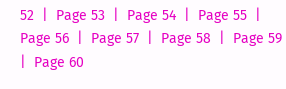52  |  Page 53  |  Page 54  |  Page 55  |  Page 56  |  Page 57  |  Page 58  |  Page 59  |  Page 60